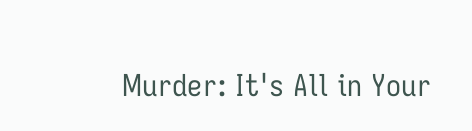Murder: It's All in Your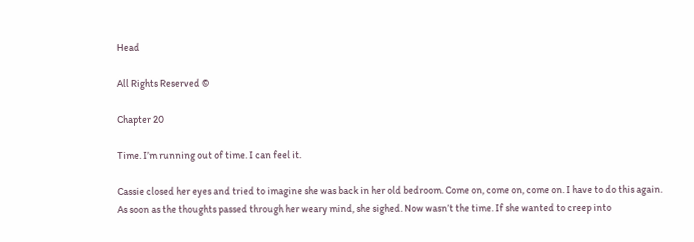Head

All Rights Reserved ©

Chapter 20

Time. I’m running out of time. I can feel it.

Cassie closed her eyes and tried to imagine she was back in her old bedroom. Come on, come on, come on. I have to do this again. As soon as the thoughts passed through her weary mind, she sighed. Now wasn’t the time. If she wanted to creep into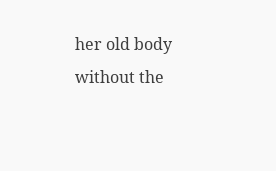her old body without the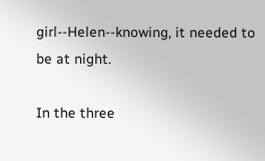girl--Helen--knowing, it needed to be at night.

In the three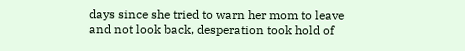days since she tried to warn her mom to leave and not look back, desperation took hold of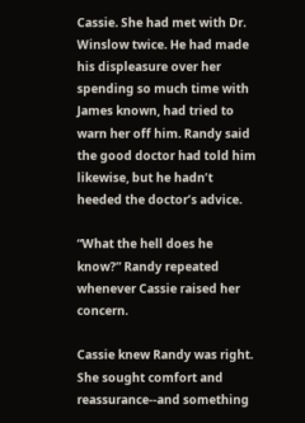Cassie. She had met with Dr. Winslow twice. He had made his displeasure over her spending so much time with James known, had tried to warn her off him. Randy said the good doctor had told him likewise, but he hadn’t heeded the doctor’s advice.

“What the hell does he know?” Randy repeated whenever Cassie raised her concern.

Cassie knew Randy was right. She sought comfort and reassurance--and something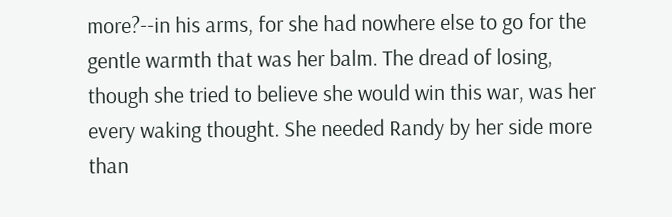more?--in his arms, for she had nowhere else to go for the gentle warmth that was her balm. The dread of losing, though she tried to believe she would win this war, was her every waking thought. She needed Randy by her side more than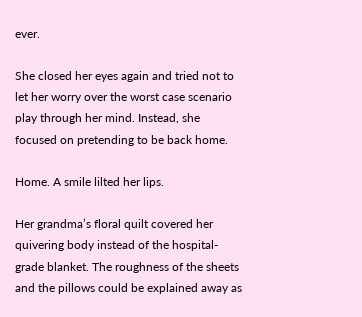ever.

She closed her eyes again and tried not to let her worry over the worst case scenario play through her mind. Instead, she focused on pretending to be back home.

Home. A smile lilted her lips.

Her grandma’s floral quilt covered her quivering body instead of the hospital-grade blanket. The roughness of the sheets and the pillows could be explained away as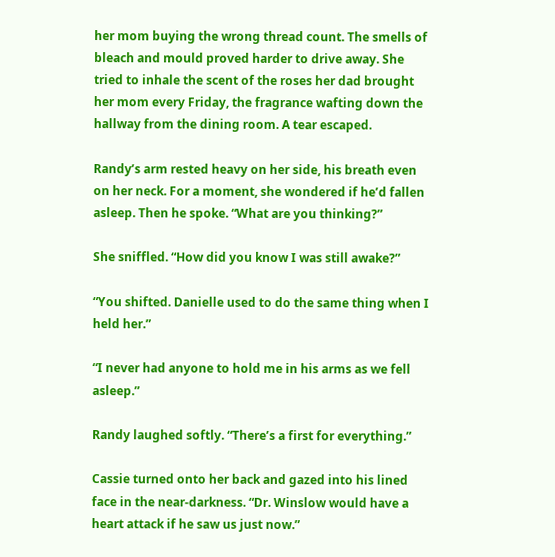her mom buying the wrong thread count. The smells of bleach and mould proved harder to drive away. She tried to inhale the scent of the roses her dad brought her mom every Friday, the fragrance wafting down the hallway from the dining room. A tear escaped.

Randy’s arm rested heavy on her side, his breath even on her neck. For a moment, she wondered if he’d fallen asleep. Then he spoke. “What are you thinking?”

She sniffled. “How did you know I was still awake?”

“You shifted. Danielle used to do the same thing when I held her.”

“I never had anyone to hold me in his arms as we fell asleep.”

Randy laughed softly. “There’s a first for everything.”

Cassie turned onto her back and gazed into his lined face in the near-darkness. “Dr. Winslow would have a heart attack if he saw us just now.”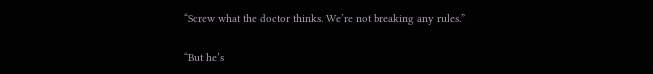“Screw what the doctor thinks. We’re not breaking any rules.”

“But he’s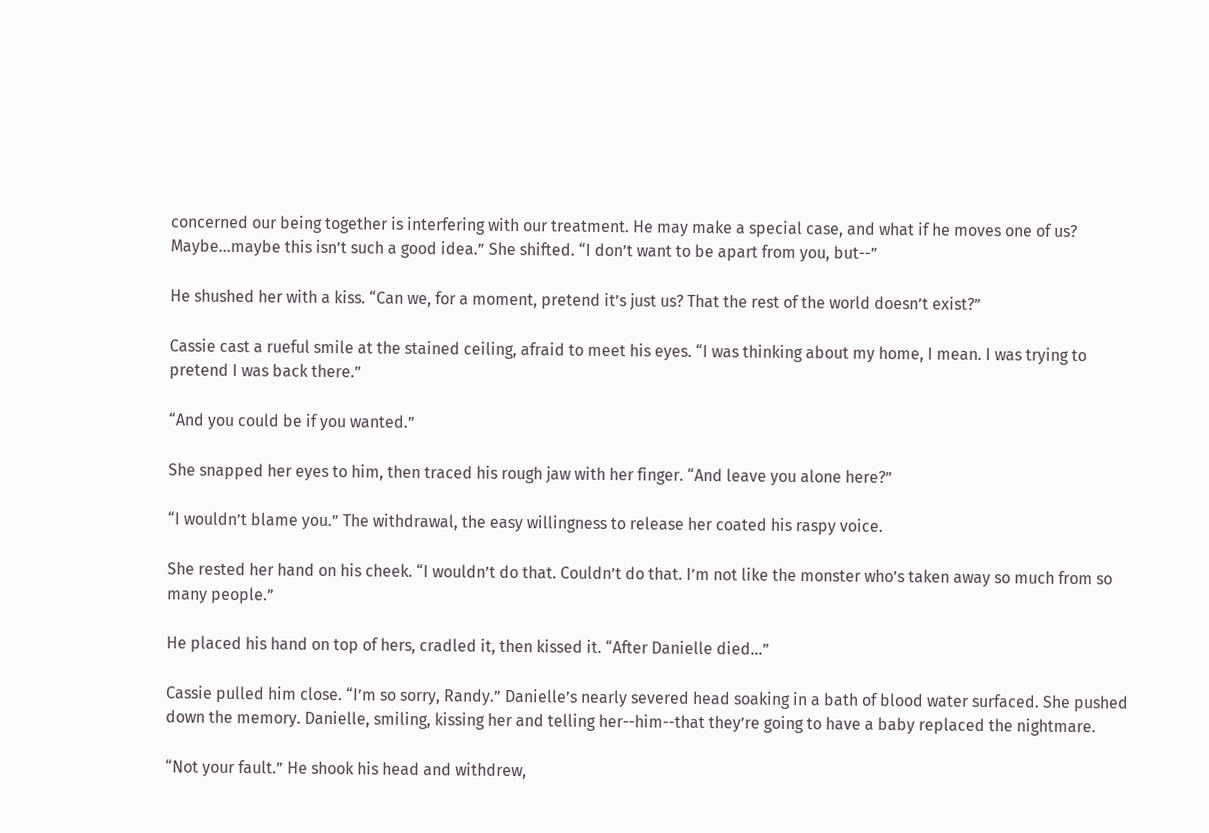concerned our being together is interfering with our treatment. He may make a special case, and what if he moves one of us? Maybe...maybe this isn’t such a good idea.” She shifted. “I don’t want to be apart from you, but--”

He shushed her with a kiss. “Can we, for a moment, pretend it’s just us? That the rest of the world doesn’t exist?”

Cassie cast a rueful smile at the stained ceiling, afraid to meet his eyes. “I was thinking about my home, I mean. I was trying to pretend I was back there.”

“And you could be if you wanted.”

She snapped her eyes to him, then traced his rough jaw with her finger. “And leave you alone here?”

“I wouldn’t blame you.” The withdrawal, the easy willingness to release her coated his raspy voice.

She rested her hand on his cheek. “I wouldn’t do that. Couldn’t do that. I’m not like the monster who’s taken away so much from so many people.”

He placed his hand on top of hers, cradled it, then kissed it. “After Danielle died...”

Cassie pulled him close. “I’m so sorry, Randy.” Danielle’s nearly severed head soaking in a bath of blood water surfaced. She pushed down the memory. Danielle, smiling, kissing her and telling her--him--that they’re going to have a baby replaced the nightmare.

“Not your fault.” He shook his head and withdrew,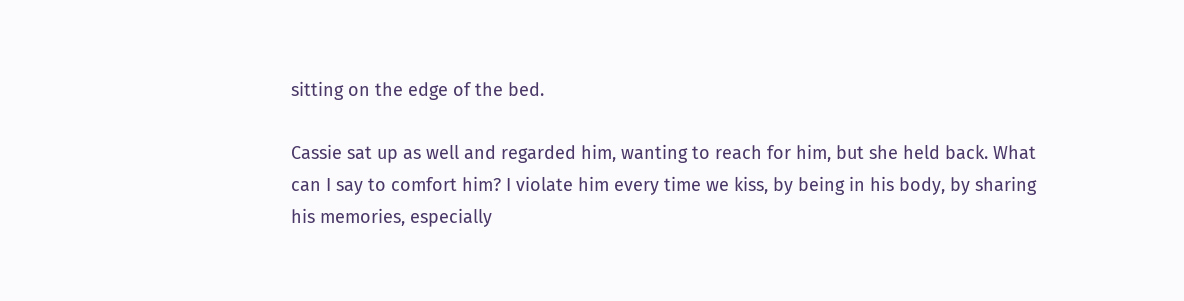sitting on the edge of the bed.

Cassie sat up as well and regarded him, wanting to reach for him, but she held back. What can I say to comfort him? I violate him every time we kiss, by being in his body, by sharing his memories, especially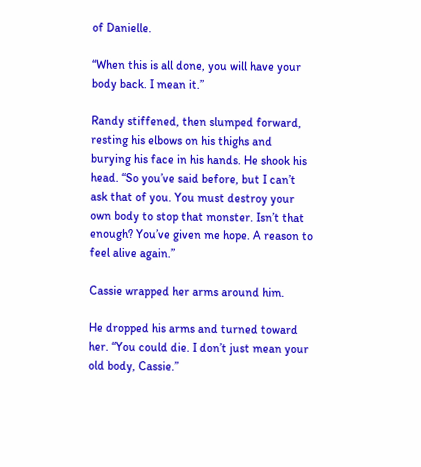of Danielle.

“When this is all done, you will have your body back. I mean it.”

Randy stiffened, then slumped forward, resting his elbows on his thighs and burying his face in his hands. He shook his head. “So you’ve said before, but I can’t ask that of you. You must destroy your own body to stop that monster. Isn’t that enough? You’ve given me hope. A reason to feel alive again.”

Cassie wrapped her arms around him.

He dropped his arms and turned toward her. “You could die. I don’t just mean your old body, Cassie.”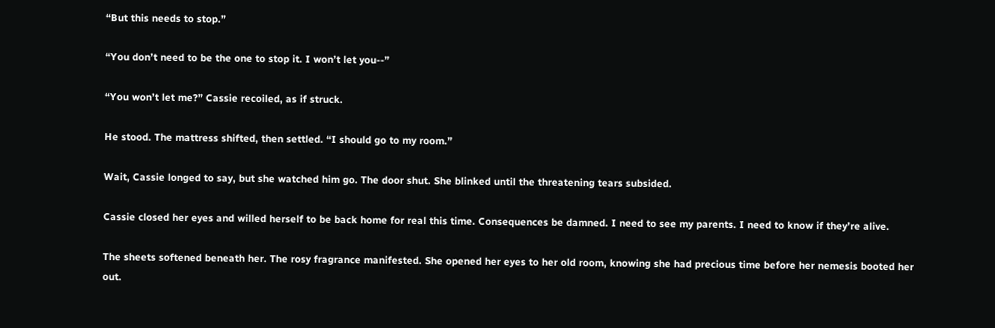“But this needs to stop.”

“You don’t need to be the one to stop it. I won’t let you--”

“You won’t let me?” Cassie recoiled, as if struck.

He stood. The mattress shifted, then settled. “I should go to my room.”

Wait, Cassie longed to say, but she watched him go. The door shut. She blinked until the threatening tears subsided.

Cassie closed her eyes and willed herself to be back home for real this time. Consequences be damned. I need to see my parents. I need to know if they’re alive.

The sheets softened beneath her. The rosy fragrance manifested. She opened her eyes to her old room, knowing she had precious time before her nemesis booted her out.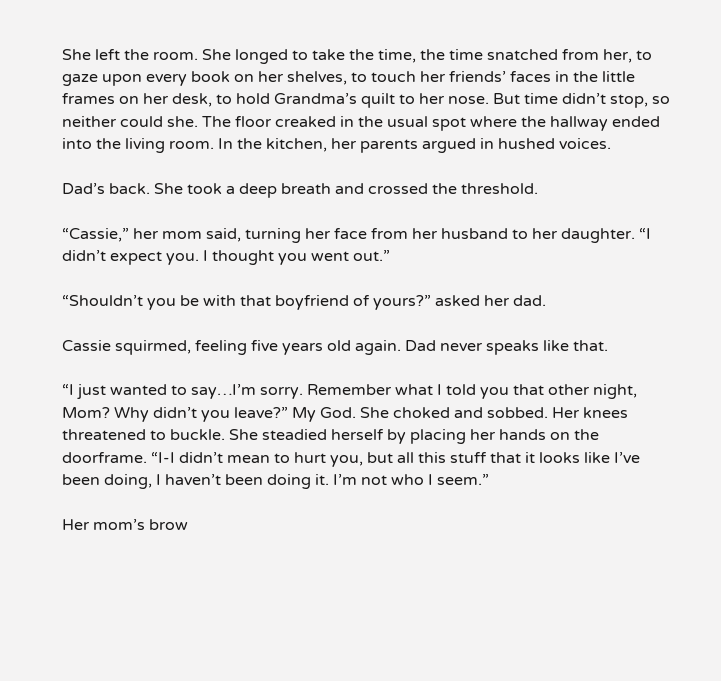She left the room. She longed to take the time, the time snatched from her, to gaze upon every book on her shelves, to touch her friends’ faces in the little frames on her desk, to hold Grandma’s quilt to her nose. But time didn’t stop, so neither could she. The floor creaked in the usual spot where the hallway ended into the living room. In the kitchen, her parents argued in hushed voices.

Dad’s back. She took a deep breath and crossed the threshold.

“Cassie,” her mom said, turning her face from her husband to her daughter. “I didn’t expect you. I thought you went out.”

“Shouldn’t you be with that boyfriend of yours?” asked her dad.

Cassie squirmed, feeling five years old again. Dad never speaks like that.

“I just wanted to say…I’m sorry. Remember what I told you that other night, Mom? Why didn’t you leave?” My God. She choked and sobbed. Her knees threatened to buckle. She steadied herself by placing her hands on the doorframe. “I-I didn’t mean to hurt you, but all this stuff that it looks like I’ve been doing, I haven’t been doing it. I’m not who I seem.”

Her mom’s brow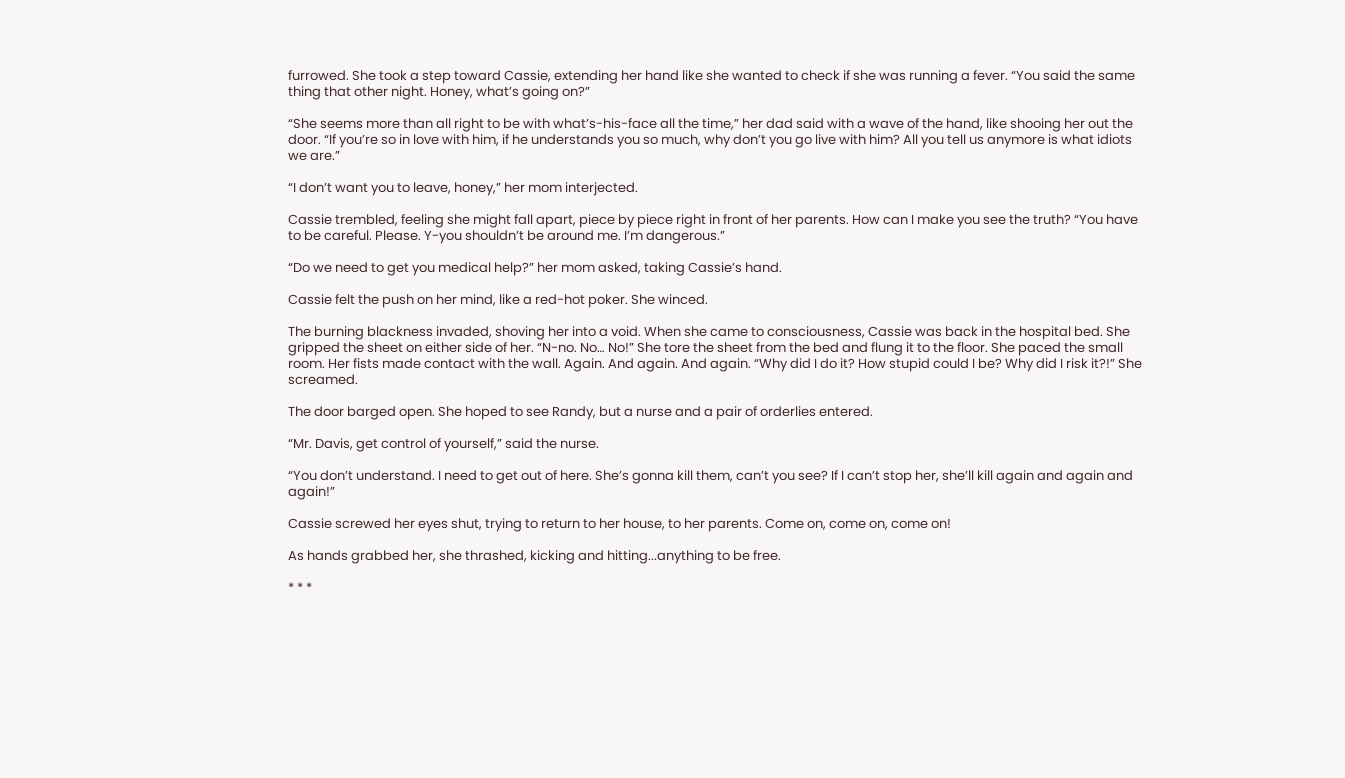furrowed. She took a step toward Cassie, extending her hand like she wanted to check if she was running a fever. “You said the same thing that other night. Honey, what’s going on?”

“She seems more than all right to be with what’s-his-face all the time,” her dad said with a wave of the hand, like shooing her out the door. “If you’re so in love with him, if he understands you so much, why don’t you go live with him? All you tell us anymore is what idiots we are.”

“I don’t want you to leave, honey,” her mom interjected.

Cassie trembled, feeling she might fall apart, piece by piece right in front of her parents. How can I make you see the truth? “You have to be careful. Please. Y-you shouldn’t be around me. I’m dangerous.”

“Do we need to get you medical help?” her mom asked, taking Cassie’s hand.

Cassie felt the push on her mind, like a red-hot poker. She winced.

The burning blackness invaded, shoving her into a void. When she came to consciousness, Cassie was back in the hospital bed. She gripped the sheet on either side of her. “N-no. No… No!” She tore the sheet from the bed and flung it to the floor. She paced the small room. Her fists made contact with the wall. Again. And again. And again. “Why did I do it? How stupid could I be? Why did I risk it?!” She screamed.

The door barged open. She hoped to see Randy, but a nurse and a pair of orderlies entered.

“Mr. Davis, get control of yourself,” said the nurse.

“You don’t understand. I need to get out of here. She’s gonna kill them, can’t you see? If I can’t stop her, she’ll kill again and again and again!”

Cassie screwed her eyes shut, trying to return to her house, to her parents. Come on, come on, come on!

As hands grabbed her, she thrashed, kicking and hitting...anything to be free.

* * *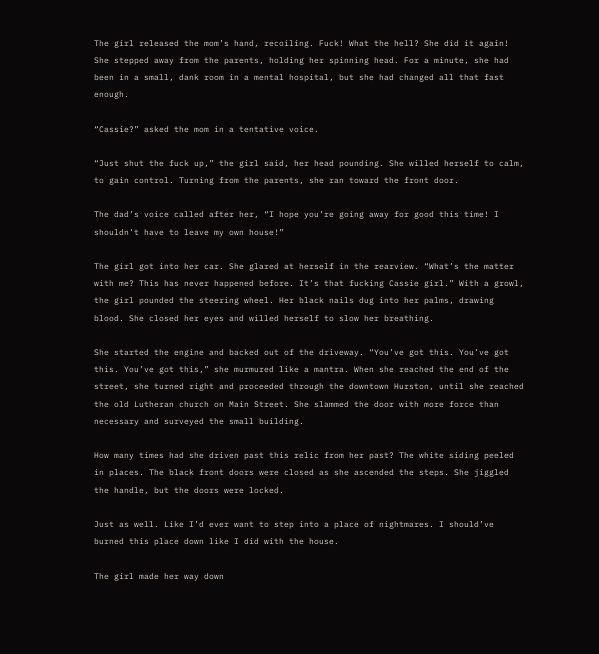The girl released the mom’s hand, recoiling. Fuck! What the hell? She did it again! She stepped away from the parents, holding her spinning head. For a minute, she had been in a small, dank room in a mental hospital, but she had changed all that fast enough.

“Cassie?” asked the mom in a tentative voice.

“Just shut the fuck up,” the girl said, her head pounding. She willed herself to calm, to gain control. Turning from the parents, she ran toward the front door.

The dad’s voice called after her, “I hope you’re going away for good this time! I shouldn’t have to leave my own house!”

The girl got into her car. She glared at herself in the rearview. “What’s the matter with me? This has never happened before. It’s that fucking Cassie girl.” With a growl, the girl pounded the steering wheel. Her black nails dug into her palms, drawing blood. She closed her eyes and willed herself to slow her breathing.

She started the engine and backed out of the driveway. “You’ve got this. You’ve got this. You’ve got this,” she murmured like a mantra. When she reached the end of the street, she turned right and proceeded through the downtown Hurston, until she reached the old Lutheran church on Main Street. She slammed the door with more force than necessary and surveyed the small building.

How many times had she driven past this relic from her past? The white siding peeled in places. The black front doors were closed as she ascended the steps. She jiggled the handle, but the doors were locked.

Just as well. Like I’d ever want to step into a place of nightmares. I should’ve burned this place down like I did with the house.

The girl made her way down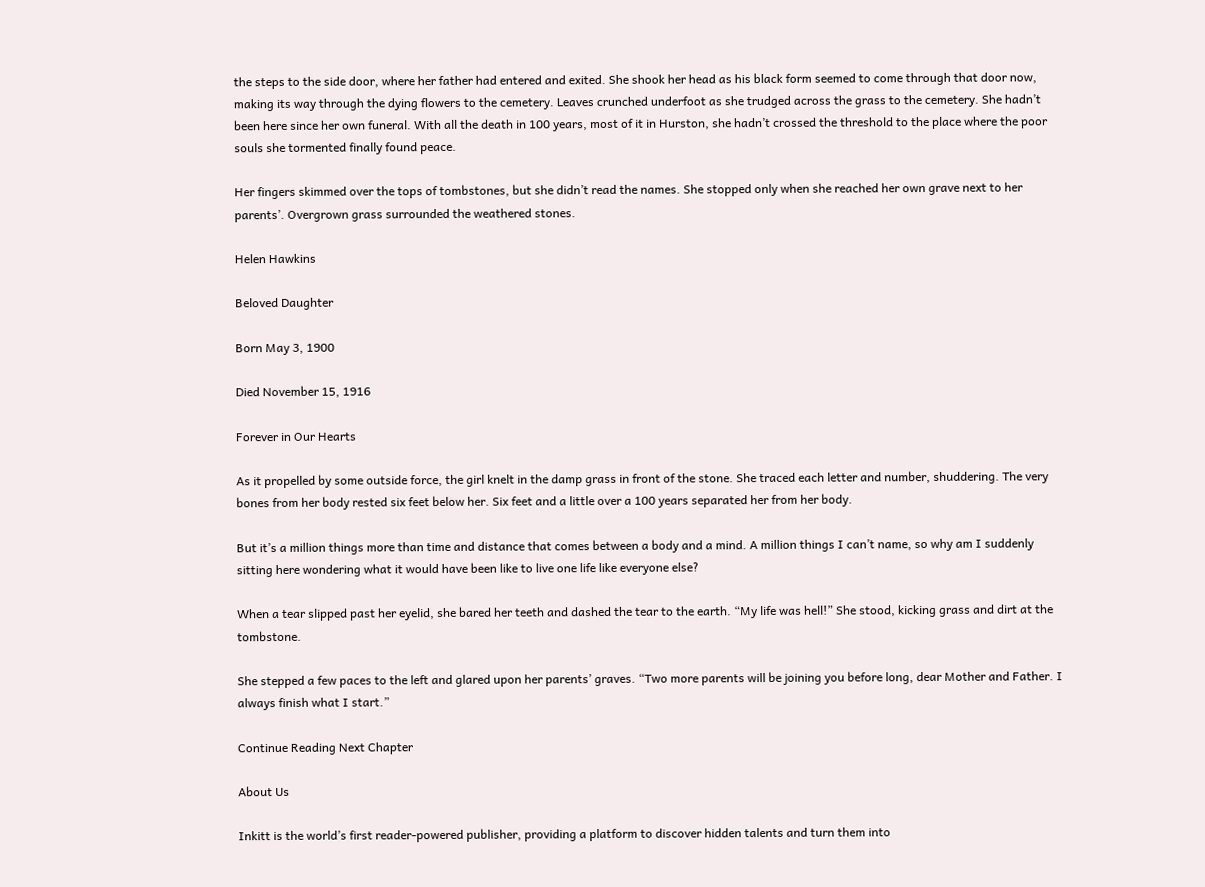the steps to the side door, where her father had entered and exited. She shook her head as his black form seemed to come through that door now, making its way through the dying flowers to the cemetery. Leaves crunched underfoot as she trudged across the grass to the cemetery. She hadn’t been here since her own funeral. With all the death in 100 years, most of it in Hurston, she hadn’t crossed the threshold to the place where the poor souls she tormented finally found peace.

Her fingers skimmed over the tops of tombstones, but she didn’t read the names. She stopped only when she reached her own grave next to her parents’. Overgrown grass surrounded the weathered stones.

Helen Hawkins

Beloved Daughter

Born May 3, 1900

Died November 15, 1916

Forever in Our Hearts

As it propelled by some outside force, the girl knelt in the damp grass in front of the stone. She traced each letter and number, shuddering. The very bones from her body rested six feet below her. Six feet and a little over a 100 years separated her from her body.

But it’s a million things more than time and distance that comes between a body and a mind. A million things I can’t name, so why am I suddenly sitting here wondering what it would have been like to live one life like everyone else?

When a tear slipped past her eyelid, she bared her teeth and dashed the tear to the earth. “My life was hell!” She stood, kicking grass and dirt at the tombstone.

She stepped a few paces to the left and glared upon her parents’ graves. “Two more parents will be joining you before long, dear Mother and Father. I always finish what I start.”

Continue Reading Next Chapter

About Us

Inkitt is the world’s first reader-powered publisher, providing a platform to discover hidden talents and turn them into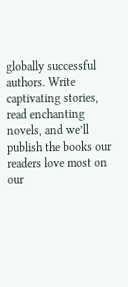globally successful authors. Write captivating stories, read enchanting novels, and we’ll publish the books our readers love most on our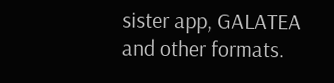sister app, GALATEA and other formats.